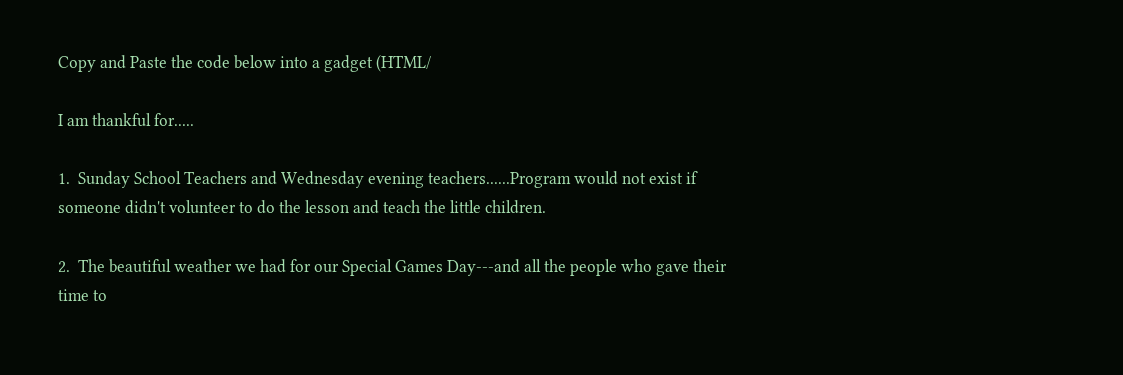Copy and Paste the code below into a gadget (HTML/

I am thankful for.....

1.  Sunday School Teachers and Wednesday evening teachers......Program would not exist if someone didn't volunteer to do the lesson and teach the little children.

2.  The beautiful weather we had for our Special Games Day---and all the people who gave their time to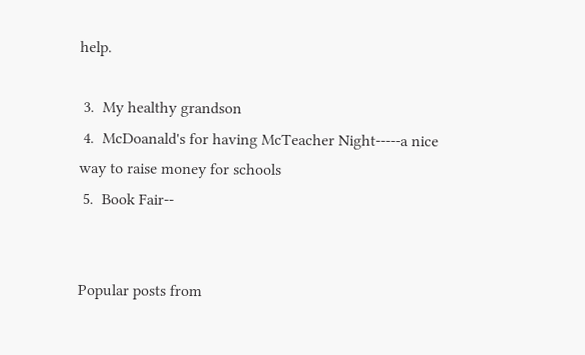help.

 3.  My healthy grandson
 4.  McDoanald's for having McTeacher Night-----a nice way to raise money for schools
 5.  Book Fair--


Popular posts from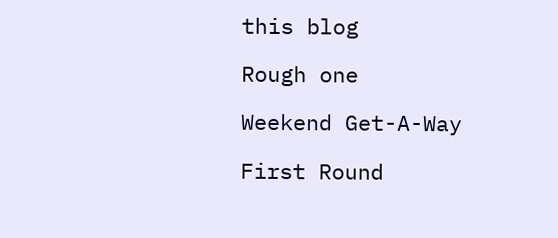this blog

Rough one

Weekend Get-A-Way

First Round